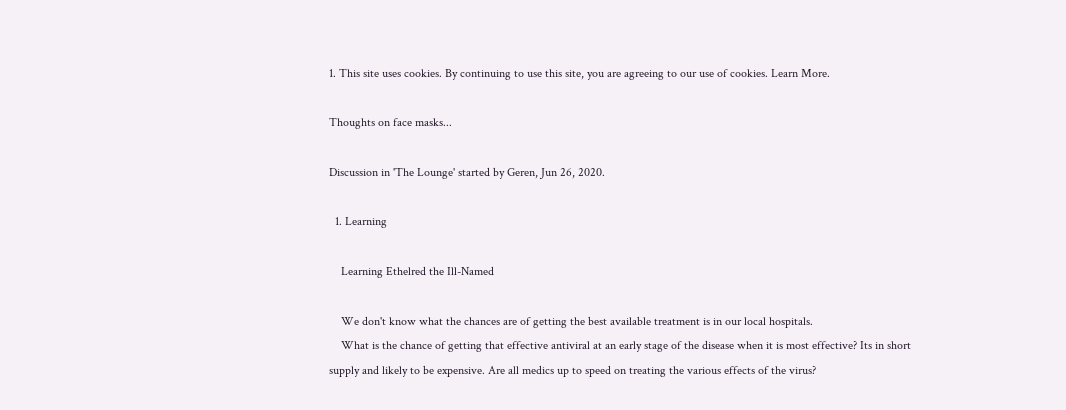1. This site uses cookies. By continuing to use this site, you are agreeing to our use of cookies. Learn More.

Thoughts on face masks...

Discussion in 'The Lounge' started by Geren, Jun 26, 2020.

  1. Learning

    Learning Ethelred the Ill-Named

    We don't know what the chances are of getting the best available treatment is in our local hospitals.
    What is the chance of getting that effective antiviral at an early stage of the disease when it is most effective? Its in short supply and likely to be expensive. Are all medics up to speed on treating the various effects of the virus?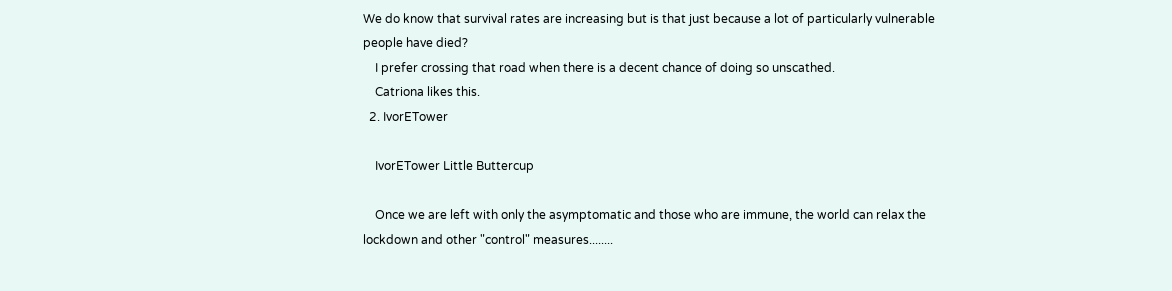We do know that survival rates are increasing but is that just because a lot of particularly vulnerable people have died?
    I prefer crossing that road when there is a decent chance of doing so unscathed.
    Catriona likes this.
  2. IvorETower

    IvorETower Little Buttercup

    Once we are left with only the asymptomatic and those who are immune, the world can relax the lockdown and other "control" measures........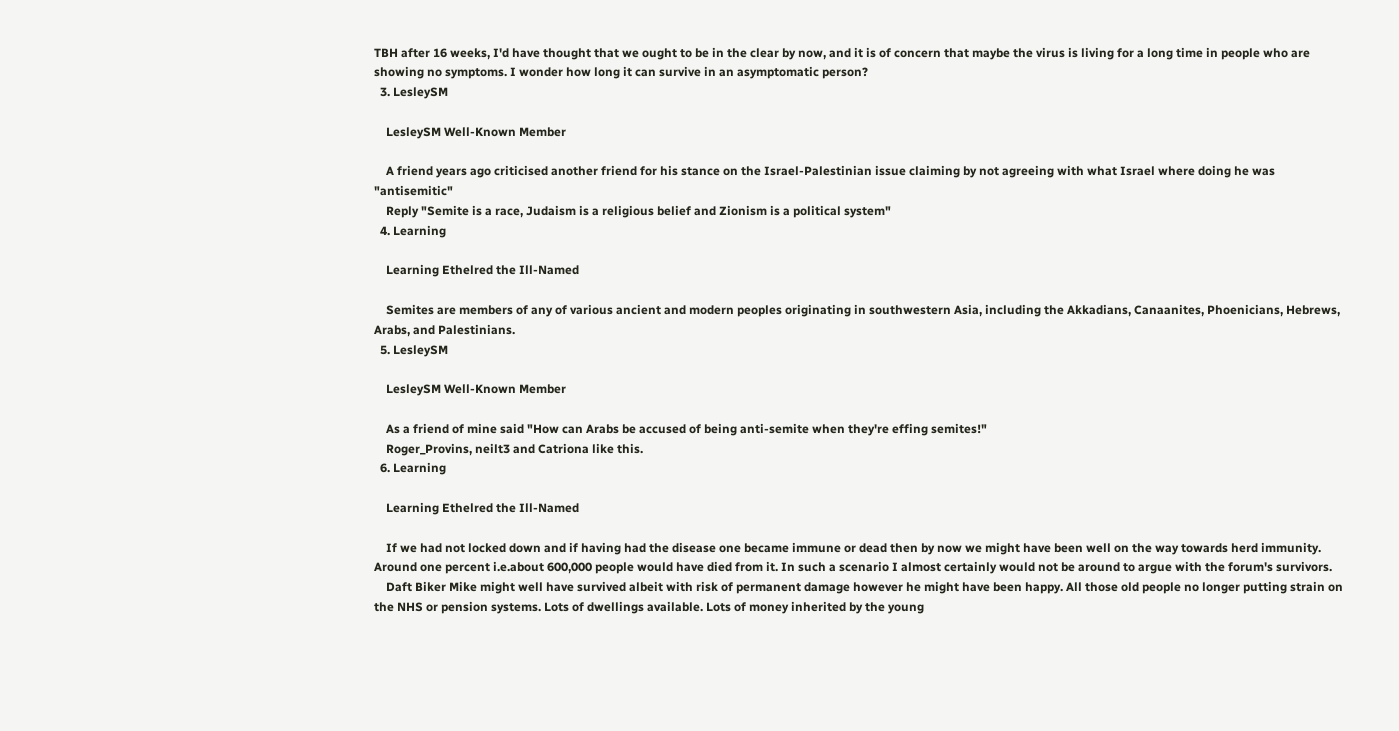TBH after 16 weeks, I'd have thought that we ought to be in the clear by now, and it is of concern that maybe the virus is living for a long time in people who are showing no symptoms. I wonder how long it can survive in an asymptomatic person?
  3. LesleySM

    LesleySM Well-Known Member

    A friend years ago criticised another friend for his stance on the Israel-Palestinian issue claiming by not agreeing with what Israel where doing he was "antisemitic"
    Reply "Semite is a race, Judaism is a religious belief and Zionism is a political system"
  4. Learning

    Learning Ethelred the Ill-Named

    Semites are members of any of various ancient and modern peoples originating in southwestern Asia, including the Akkadians, Canaanites, Phoenicians, Hebrews, Arabs, and Palestinians.
  5. LesleySM

    LesleySM Well-Known Member

    As a friend of mine said "How can Arabs be accused of being anti-semite when they're effing semites!"
    Roger_Provins, neilt3 and Catriona like this.
  6. Learning

    Learning Ethelred the Ill-Named

    If we had not locked down and if having had the disease one became immune or dead then by now we might have been well on the way towards herd immunity. Around one percent i.e.about 600,000 people would have died from it. In such a scenario I almost certainly would not be around to argue with the forum's survivors.
    Daft Biker Mike might well have survived albeit with risk of permanent damage however he might have been happy. All those old people no longer putting strain on the NHS or pension systems. Lots of dwellings available. Lots of money inherited by the young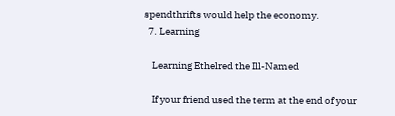spendthrifts would help the economy.
  7. Learning

    Learning Ethelred the Ill-Named

    If your friend used the term at the end of your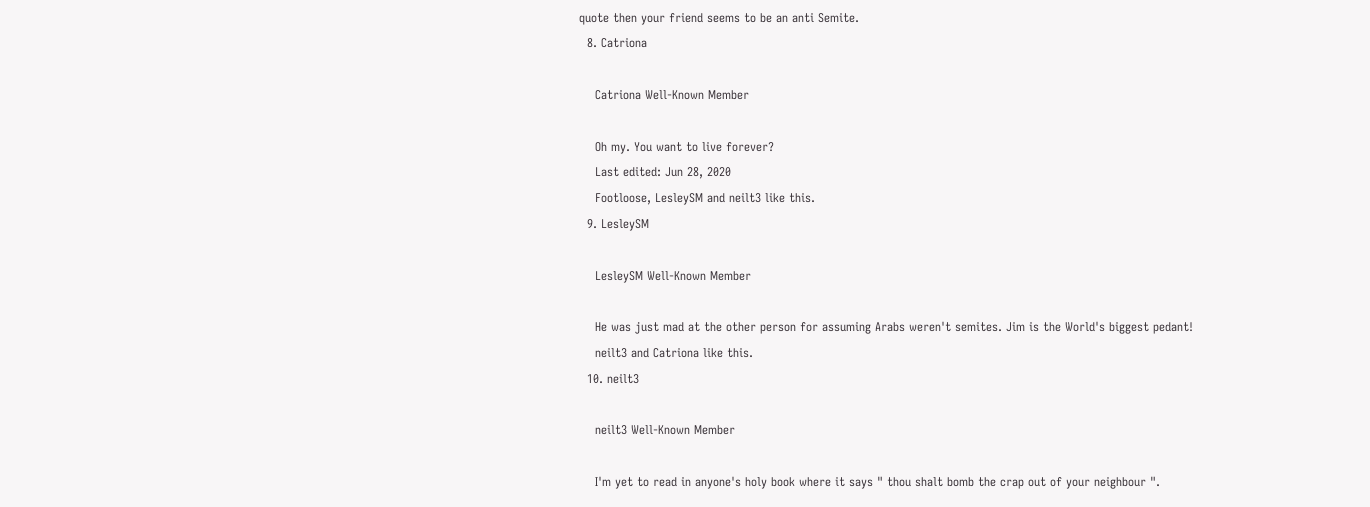quote then your friend seems to be an anti Semite.
  8. Catriona

    Catriona Well-Known Member

    Oh my. You want to live forever?
    Last edited: Jun 28, 2020
    Footloose, LesleySM and neilt3 like this.
  9. LesleySM

    LesleySM Well-Known Member

    He was just mad at the other person for assuming Arabs weren't semites. Jim is the World's biggest pedant!
    neilt3 and Catriona like this.
  10. neilt3

    neilt3 Well-Known Member

    I'm yet to read in anyone's holy book where it says " thou shalt bomb the crap out of your neighbour ".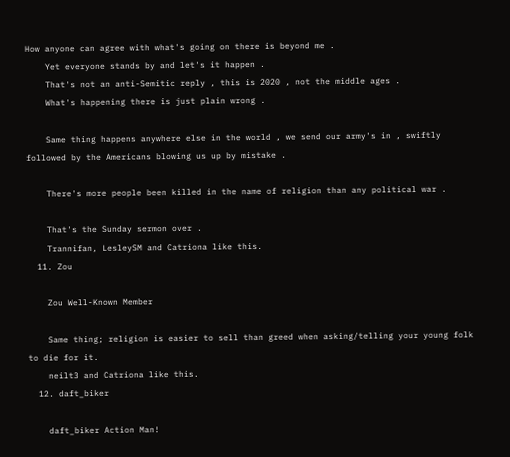How anyone can agree with what's going on there is beyond me .
    Yet everyone stands by and let's it happen .
    That's not an anti-Semitic reply , this is 2020 , not the middle ages .
    What's happening there is just plain wrong .

    Same thing happens anywhere else in the world , we send our army's in , swiftly followed by the Americans blowing us up by mistake .

    There's more people been killed in the name of religion than any political war .

    That's the Sunday sermon over .
    Trannifan, LesleySM and Catriona like this.
  11. Zou

    Zou Well-Known Member

    Same thing; religion is easier to sell than greed when asking/telling your young folk to die for it.
    neilt3 and Catriona like this.
  12. daft_biker

    daft_biker Action Man!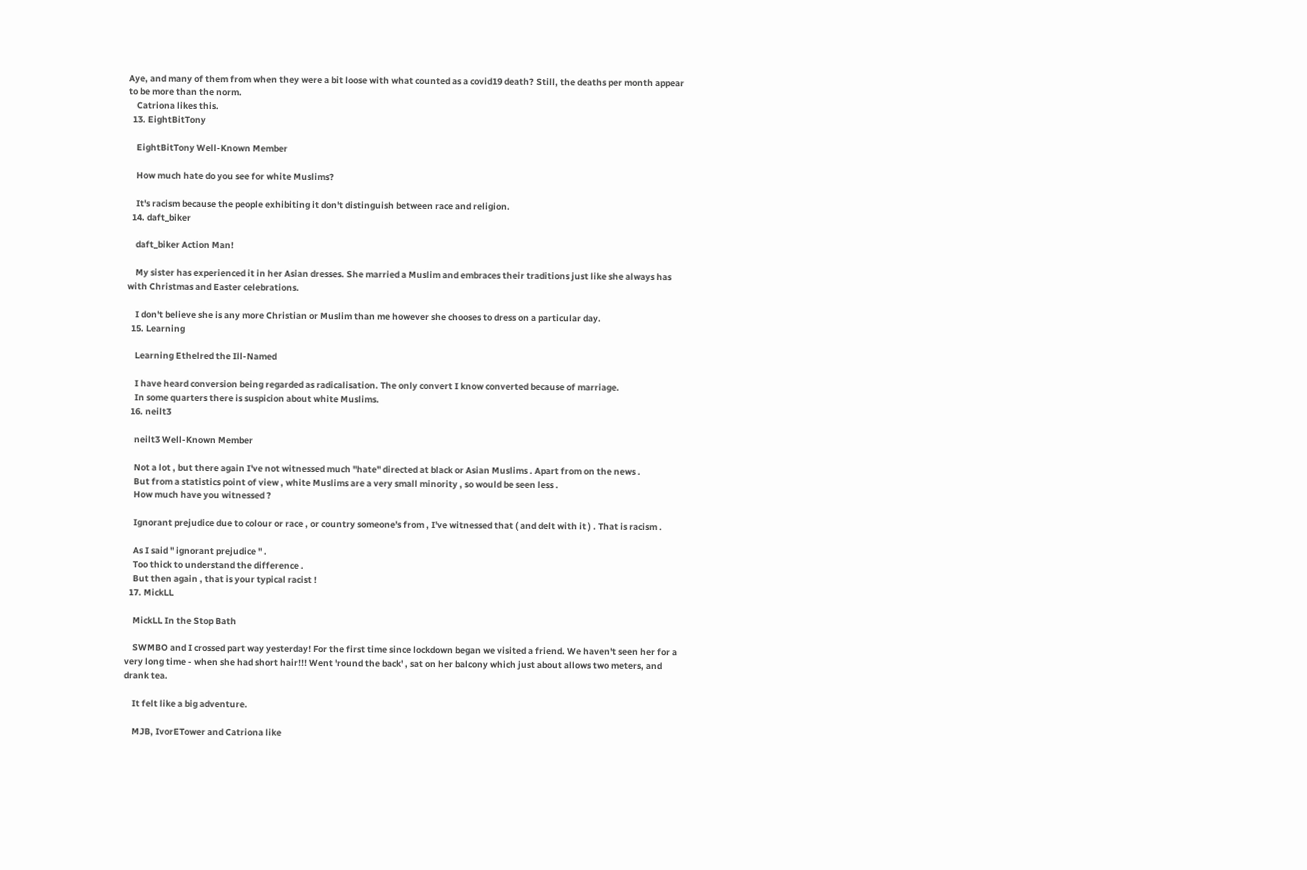Aye, and many of them from when they were a bit loose with what counted as a covid19 death? Still, the deaths per month appear to be more than the norm.
    Catriona likes this.
  13. EightBitTony

    EightBitTony Well-Known Member

    How much hate do you see for white Muslims?

    It's racism because the people exhibiting it don't distinguish between race and religion.
  14. daft_biker

    daft_biker Action Man!

    My sister has experienced it in her Asian dresses. She married a Muslim and embraces their traditions just like she always has with Christmas and Easter celebrations.

    I don't believe she is any more Christian or Muslim than me however she chooses to dress on a particular day.
  15. Learning

    Learning Ethelred the Ill-Named

    I have heard conversion being regarded as radicalisation. The only convert I know converted because of marriage.
    In some quarters there is suspicion about white Muslims.
  16. neilt3

    neilt3 Well-Known Member

    Not a lot , but there again I've not witnessed much "hate" directed at black or Asian Muslims . Apart from on the news .
    But from a statistics point of view , white Muslims are a very small minority , so would be seen less .
    How much have you witnessed ?

    Ignorant prejudice due to colour or race , or country someone's from , I've witnessed that ( and delt with it ) . That is racism .

    As I said " ignorant prejudice " .
    Too thick to understand the difference .
    But then again , that is your typical racist !
  17. MickLL

    MickLL In the Stop Bath

    SWMBO and I crossed part way yesterday! For the first time since lockdown began we visited a friend. We haven't seen her for a very long time - when she had short hair!!! Went 'round the back' , sat on her balcony which just about allows two meters, and drank tea.

    It felt like a big adventure.

    MJB, IvorETower and Catriona like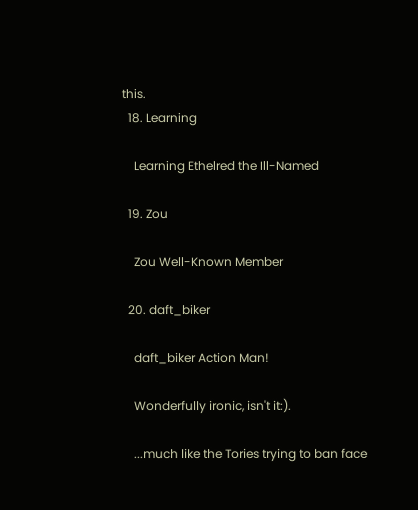this.
  18. Learning

    Learning Ethelred the Ill-Named

  19. Zou

    Zou Well-Known Member

  20. daft_biker

    daft_biker Action Man!

    Wonderfully ironic, isn't it:).

    ...much like the Tories trying to ban face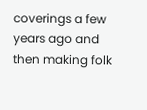coverings a few years ago and then making folk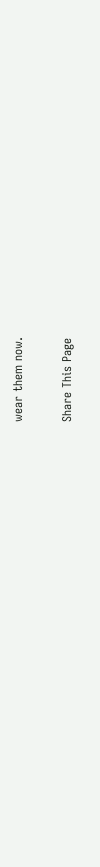wear them now.

Share This Page